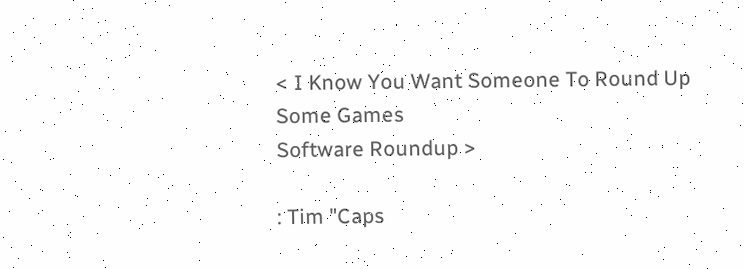< I Know You Want Someone To Round Up Some Games
Software Roundup >

: Tim "Caps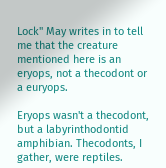Lock" May writes in to tell me that the creature mentioned here is an eryops, not a thecodont or a euryops.

Eryops wasn't a thecodont, but a labyrinthodontid amphibian. Thecodonts, I gather, were reptiles.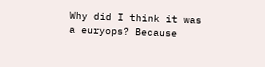Why did I think it was a euryops? Because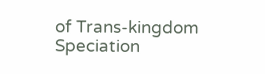of Trans-kingdom Speciation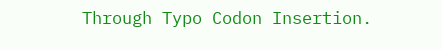Through Typo Codon Insertion.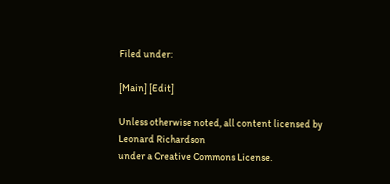Filed under:

[Main] [Edit]

Unless otherwise noted, all content licensed by Leonard Richardson
under a Creative Commons License.